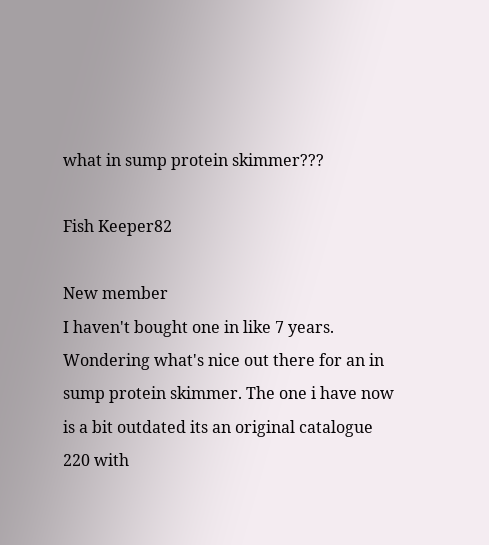what in sump protein skimmer???

Fish Keeper82

New member
I haven't bought one in like 7 years. Wondering what's nice out there for an in sump protein skimmer. The one i have now is a bit outdated its an original catalogue 220 with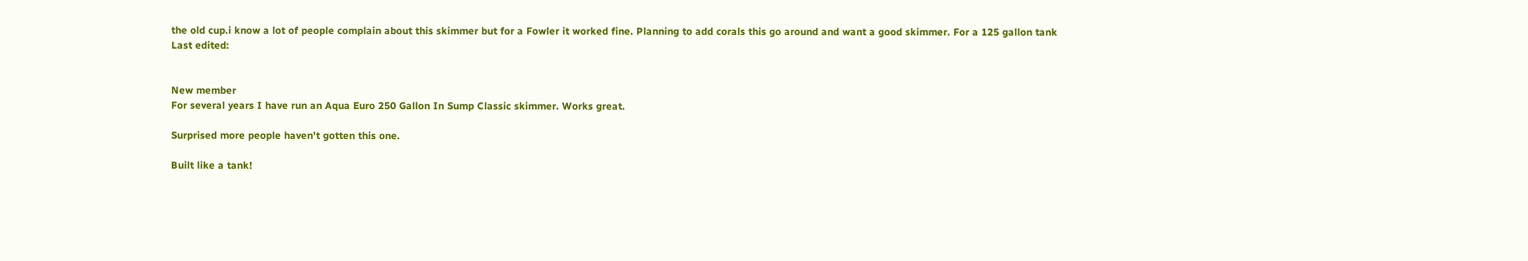the old cup.i know a lot of people complain about this skimmer but for a Fowler it worked fine. Planning to add corals this go around and want a good skimmer. For a 125 gallon tank
Last edited:


New member
For several years I have run an Aqua Euro 250 Gallon In Sump Classic skimmer. Works great.

Surprised more people haven't gotten this one.

Built like a tank!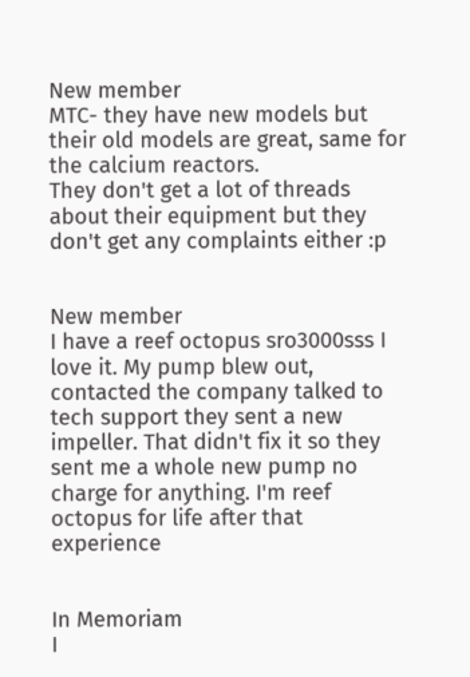New member
MTC- they have new models but their old models are great, same for the calcium reactors.
They don't get a lot of threads about their equipment but they don't get any complaints either :p


New member
I have a reef octopus sro3000sss I love it. My pump blew out, contacted the company talked to tech support they sent a new impeller. That didn't fix it so they sent me a whole new pump no charge for anything. I'm reef octopus for life after that experience


In Memoriam
I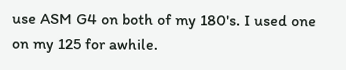use ASM G4 on both of my 180's. I used one on my 125 for awhile.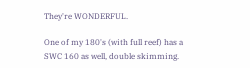They're WONDERFUL.

One of my 180's (with full reef) has a SWC 160 as well, double skimming.